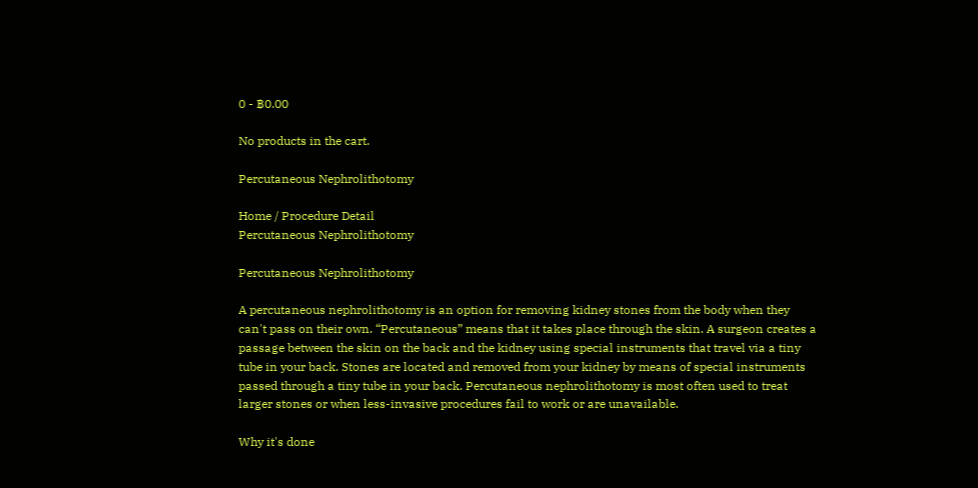0 - ฿0.00

No products in the cart.

Percutaneous Nephrolithotomy

Home / Procedure Detail
Percutaneous Nephrolithotomy

Percutaneous Nephrolithotomy

A percutaneous nephrolithotomy is an option for removing kidney stones from the body when they can't pass on their own. “Percutaneous” means that it takes place through the skin. A surgeon creates a passage between the skin on the back and the kidney using special instruments that travel via a tiny tube in your back. Stones are located and removed from your kidney by means of special instruments passed through a tiny tube in your back. Percutaneous nephrolithotomy is most often used to treat larger stones or when less-invasive procedures fail to work or are unavailable.

Why it's done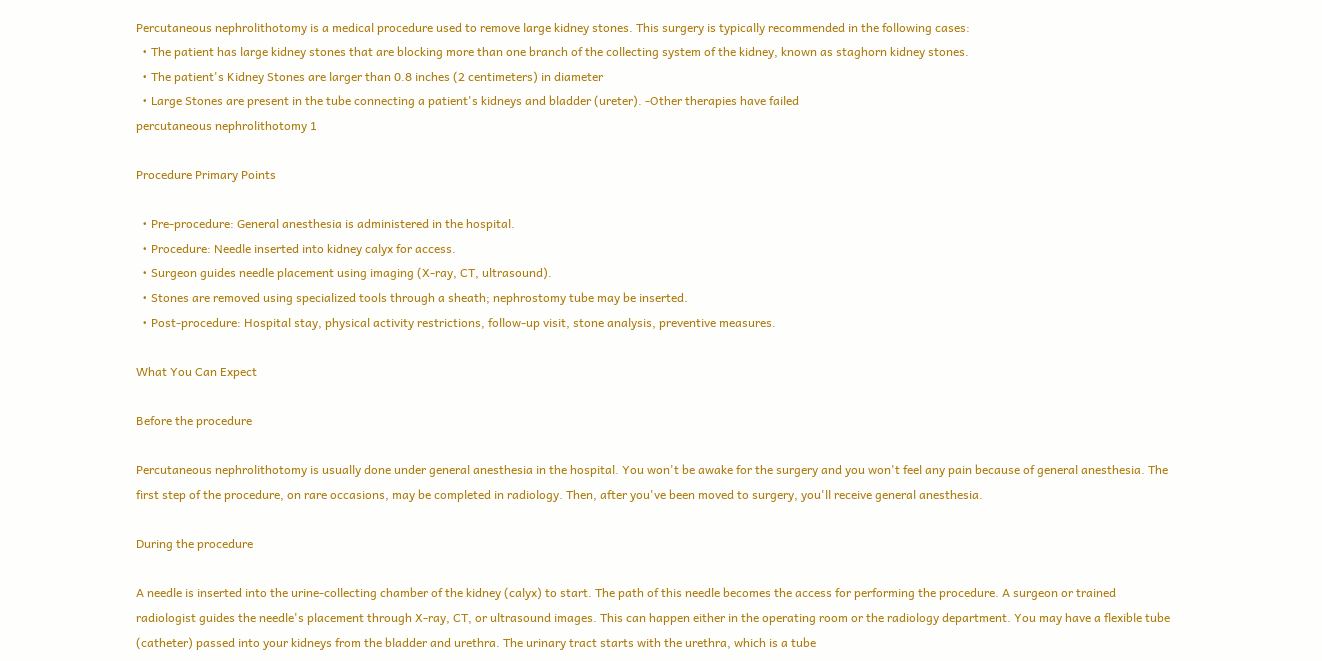Percutaneous nephrolithotomy is a medical procedure used to remove large kidney stones. This surgery is typically recommended in the following cases:
  • The patient has large kidney stones that are blocking more than one branch of the collecting system of the kidney, known as staghorn kidney stones.
  • The patient's Kidney Stones are larger than 0.8 inches (2 centimeters) in diameter
  • Large Stones are present in the tube connecting a patient's kidneys and bladder (ureter). -Other therapies have failed
percutaneous nephrolithotomy 1

Procedure Primary Points

  • Pre-procedure: General anesthesia is administered in the hospital.
  • Procedure: Needle inserted into kidney calyx for access.
  • Surgeon guides needle placement using imaging (X-ray, CT, ultrasound).
  • Stones are removed using specialized tools through a sheath; nephrostomy tube may be inserted.
  • Post-procedure: Hospital stay, physical activity restrictions, follow-up visit, stone analysis, preventive measures.

What You Can Expect

Before the procedure

Percutaneous nephrolithotomy is usually done under general anesthesia in the hospital. You won't be awake for the surgery and you won't feel any pain because of general anesthesia. The first step of the procedure, on rare occasions, may be completed in radiology. Then, after you've been moved to surgery, you'll receive general anesthesia.

During the procedure

A needle is inserted into the urine-collecting chamber of the kidney (calyx) to start. The path of this needle becomes the access for performing the procedure. A surgeon or trained radiologist guides the needle's placement through X-ray, CT, or ultrasound images. This can happen either in the operating room or the radiology department. You may have a flexible tube (catheter) passed into your kidneys from the bladder and urethra. The urinary tract starts with the urethra, which is a tube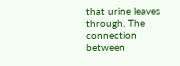that urine leaves through. The connection between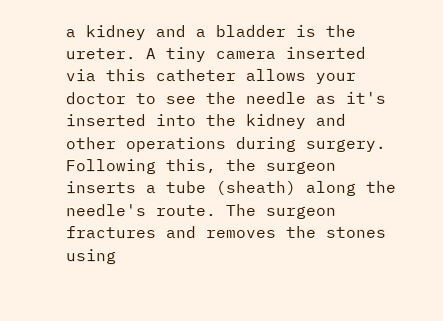a kidney and a bladder is the ureter. A tiny camera inserted via this catheter allows your doctor to see the needle as it's inserted into the kidney and other operations during surgery. Following this, the surgeon inserts a tube (sheath) along the needle's route. The surgeon fractures and removes the stones using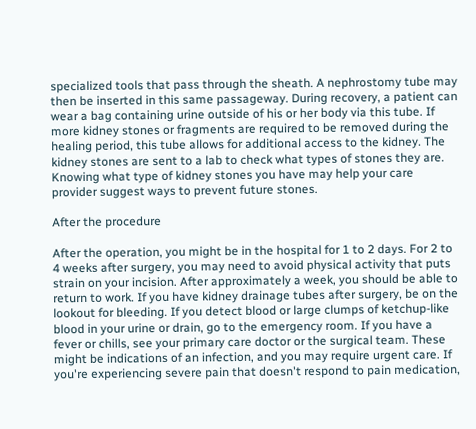specialized tools that pass through the sheath. A nephrostomy tube may then be inserted in this same passageway. During recovery, a patient can wear a bag containing urine outside of his or her body via this tube. If more kidney stones or fragments are required to be removed during the healing period, this tube allows for additional access to the kidney. The kidney stones are sent to a lab to check what types of stones they are. Knowing what type of kidney stones you have may help your care provider suggest ways to prevent future stones.

After the procedure

After the operation, you might be in the hospital for 1 to 2 days. For 2 to 4 weeks after surgery, you may need to avoid physical activity that puts strain on your incision. After approximately a week, you should be able to return to work. If you have kidney drainage tubes after surgery, be on the lookout for bleeding. If you detect blood or large clumps of ketchup-like blood in your urine or drain, go to the emergency room. If you have a fever or chills, see your primary care doctor or the surgical team. These might be indications of an infection, and you may require urgent care. If you're experiencing severe pain that doesn't respond to pain medication,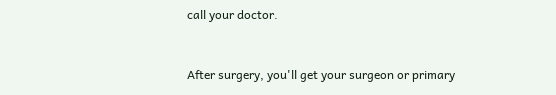call your doctor.


After surgery, you'll get your surgeon or primary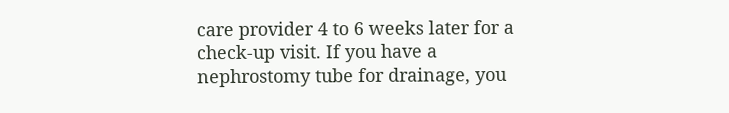care provider 4 to 6 weeks later for a check-up visit. If you have a nephrostomy tube for drainage, you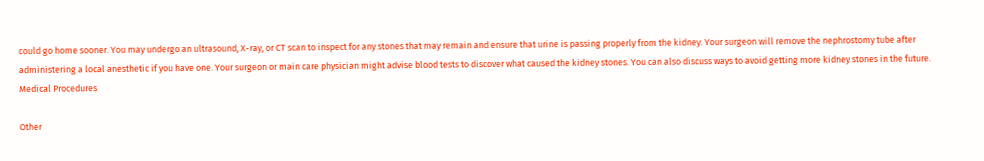could go home sooner. You may undergo an ultrasound, X-ray, or CT scan to inspect for any stones that may remain and ensure that urine is passing properly from the kidney. Your surgeon will remove the nephrostomy tube after administering a local anesthetic if you have one. Your surgeon or main care physician might advise blood tests to discover what caused the kidney stones. You can also discuss ways to avoid getting more kidney stones in the future.
Medical Procedures

Other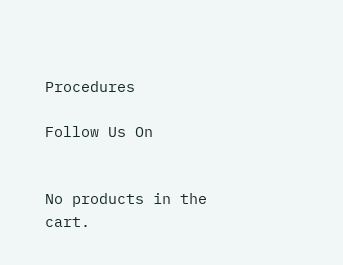Procedures

Follow Us On


No products in the cart.